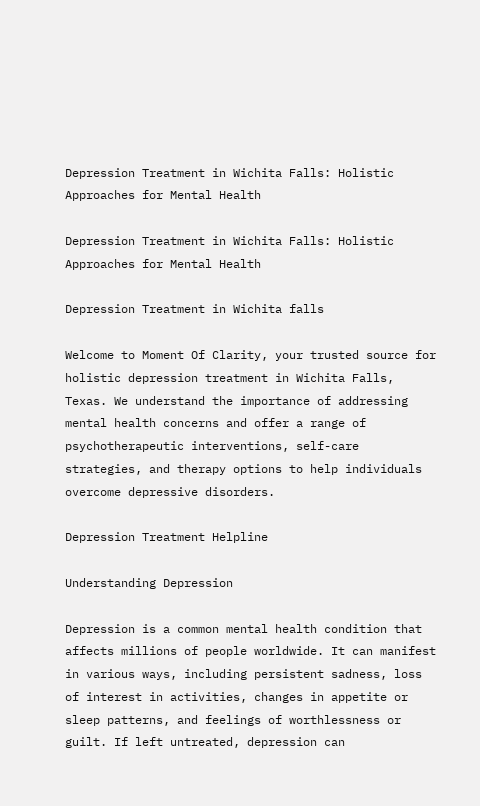Depression Treatment in Wichita Falls: Holistic Approaches for Mental Health

Depression Treatment in Wichita Falls: Holistic Approaches for Mental Health

Depression Treatment in Wichita falls

Welcome to Moment Of Clarity, your trusted source for holistic depression treatment in Wichita Falls, Texas. We understand the importance of addressing mental health concerns and offer a range of psychotherapeutic interventions, self-care strategies, and therapy options to help individuals overcome depressive disorders.

Depression Treatment Helpline

Understanding Depression

Depression is a common mental health condition that affects millions of people worldwide. It can manifest in various ways, including persistent sadness, loss of interest in activities, changes in appetite or sleep patterns, and feelings of worthlessness or guilt. If left untreated, depression can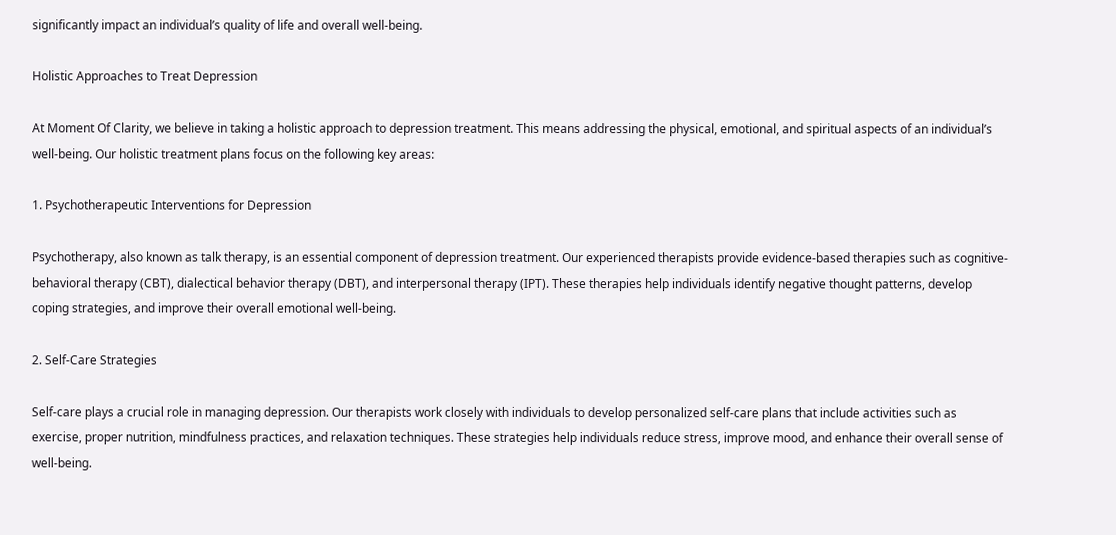significantly impact an individual’s quality of life and overall well-being.

Holistic Approaches to Treat Depression

At Moment Of Clarity, we believe in taking a holistic approach to depression treatment. This means addressing the physical, emotional, and spiritual aspects of an individual’s well-being. Our holistic treatment plans focus on the following key areas:

1. Psychotherapeutic Interventions for Depression

Psychotherapy, also known as talk therapy, is an essential component of depression treatment. Our experienced therapists provide evidence-based therapies such as cognitive-behavioral therapy (CBT), dialectical behavior therapy (DBT), and interpersonal therapy (IPT). These therapies help individuals identify negative thought patterns, develop coping strategies, and improve their overall emotional well-being.

2. Self-Care Strategies

Self-care plays a crucial role in managing depression. Our therapists work closely with individuals to develop personalized self-care plans that include activities such as exercise, proper nutrition, mindfulness practices, and relaxation techniques. These strategies help individuals reduce stress, improve mood, and enhance their overall sense of well-being.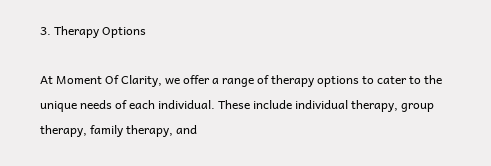3. Therapy Options

At Moment Of Clarity, we offer a range of therapy options to cater to the unique needs of each individual. These include individual therapy, group therapy, family therapy, and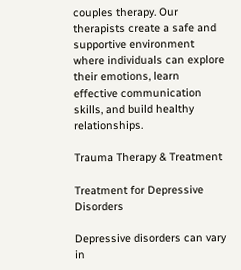couples therapy. Our therapists create a safe and supportive environment where individuals can explore their emotions, learn effective communication skills, and build healthy relationships.

Trauma Therapy & Treatment

Treatment for Depressive Disorders

Depressive disorders can vary in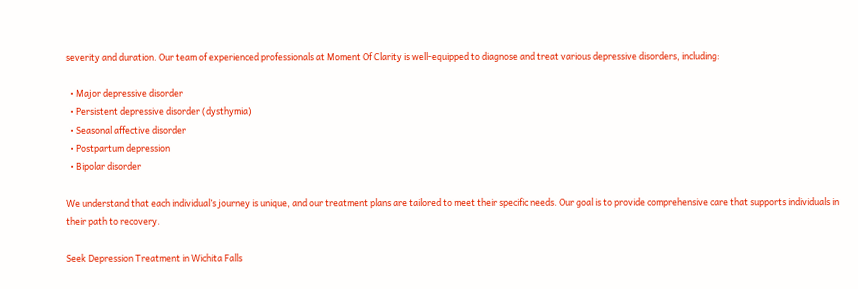severity and duration. Our team of experienced professionals at Moment Of Clarity is well-equipped to diagnose and treat various depressive disorders, including:

  • Major depressive disorder
  • Persistent depressive disorder (dysthymia)
  • Seasonal affective disorder
  • Postpartum depression
  • Bipolar disorder

We understand that each individual’s journey is unique, and our treatment plans are tailored to meet their specific needs. Our goal is to provide comprehensive care that supports individuals in their path to recovery.

Seek Depression Treatment in Wichita Falls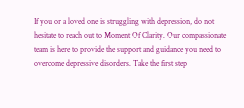If you or a loved one is struggling with depression, do not hesitate to reach out to Moment Of Clarity. Our compassionate team is here to provide the support and guidance you need to overcome depressive disorders. Take the first step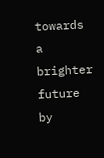towards a brighter future by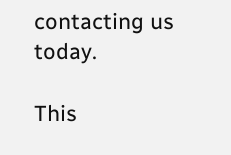contacting us today.

This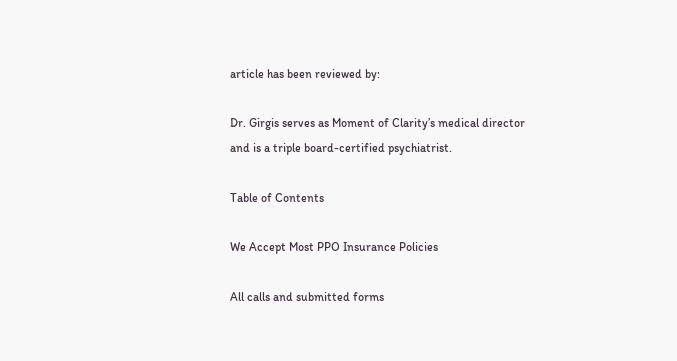article has been reviewed by:

Dr. Girgis serves as Moment of Clarity’s medical director and is a triple board-certified psychiatrist.

Table of Contents

We Accept Most PPO Insurance Policies

All calls and submitted forms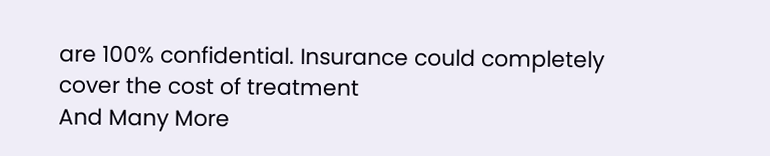are 100% confidential. Insurance could completely cover the cost of treatment
And Many More